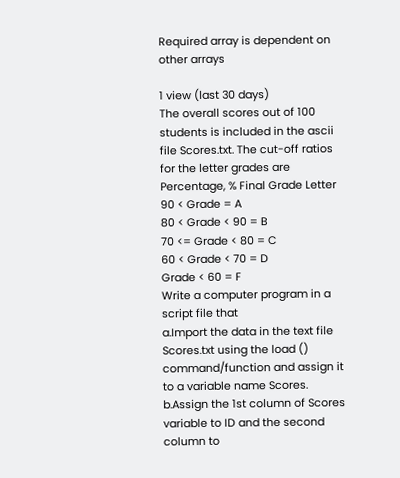Required array is dependent on other arrays

1 view (last 30 days)
The overall scores out of 100 students is included in the ascii file Scores.txt. The cut-off ratios for the letter grades are
Percentage, % Final Grade Letter
90 < Grade = A
80 < Grade < 90 = B
70 <= Grade < 80 = C
60 < Grade < 70 = D
Grade < 60 = F
Write a computer program in a script file that
a.Import the data in the text file Scores.txt using the load () command/function and assign it to a variable name Scores.
b.Assign the 1st column of Scores variable to ID and the second column to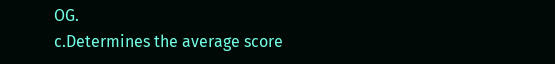OG.
c.Determines the average score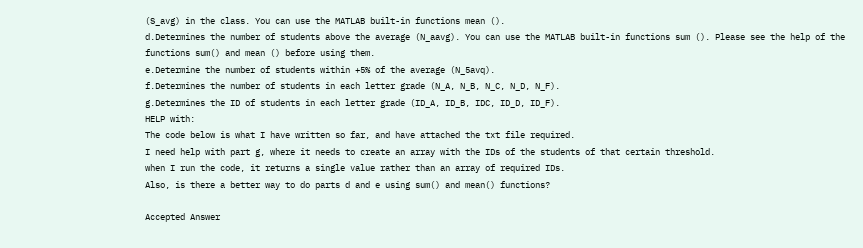(S_avg) in the class. You can use the MATLAB built-in functions mean ().
d.Determines the number of students above the average (N_aavg). You can use the MATLAB built-in functions sum (). Please see the help of the functions sum() and mean () before using them.
e.Determine the number of students within +5% of the average (N_5avq).
f.Determines the number of students in each letter grade (N_A, N_B, N_C, N_D, N_F).
g.Determines the ID of students in each letter grade (ID_A, ID_B, IDC, ID_D, ID_F).
HELP with:
The code below is what I have written so far, and have attached the txt file required.
I need help with part g, where it needs to create an array with the IDs of the students of that certain threshold.
when I run the code, it returns a single value rather than an array of required IDs.
Also, is there a better way to do parts d and e using sum() and mean() functions?

Accepted Answer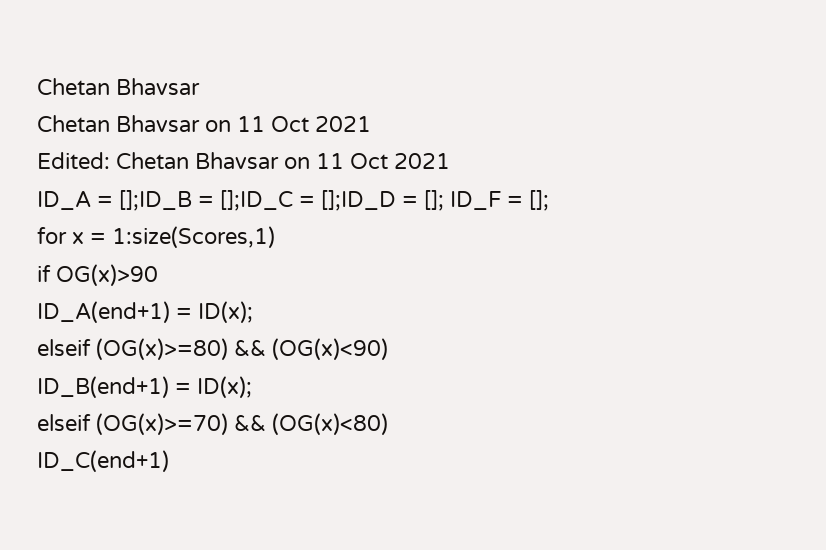Chetan Bhavsar
Chetan Bhavsar on 11 Oct 2021
Edited: Chetan Bhavsar on 11 Oct 2021
ID_A = [];ID_B = [];ID_C = [];ID_D = []; ID_F = [];
for x = 1:size(Scores,1)
if OG(x)>90
ID_A(end+1) = ID(x);
elseif (OG(x)>=80) && (OG(x)<90)
ID_B(end+1) = ID(x);
elseif (OG(x)>=70) && (OG(x)<80)
ID_C(end+1)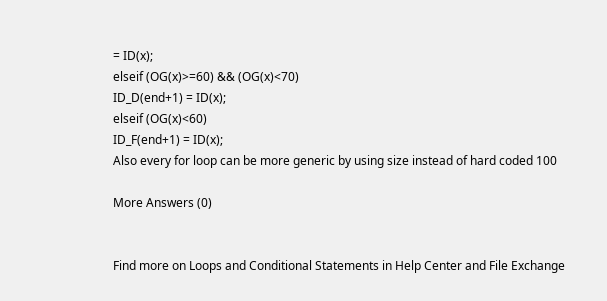= ID(x);
elseif (OG(x)>=60) && (OG(x)<70)
ID_D(end+1) = ID(x);
elseif (OG(x)<60)
ID_F(end+1) = ID(x);
Also every for loop can be more generic by using size instead of hard coded 100

More Answers (0)


Find more on Loops and Conditional Statements in Help Center and File Exchange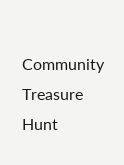Community Treasure Hunt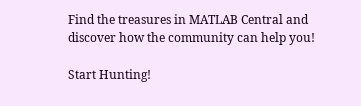Find the treasures in MATLAB Central and discover how the community can help you!

Start Hunting!